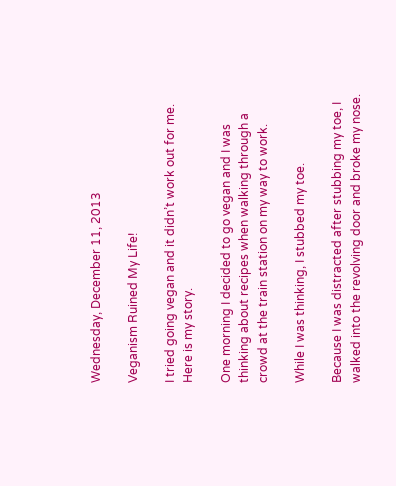Wednesday, December 11, 2013

Veganism Ruined My Life!

I tried going vegan and it didn’t work out for me. Here is my story.

One morning I decided to go vegan and I was thinking about recipes when walking through a crowd at the train station on my way to work.

While I was thinking, I stubbed my toe.

Because I was distracted after stubbing my toe, I walked into the revolving door and broke my nose.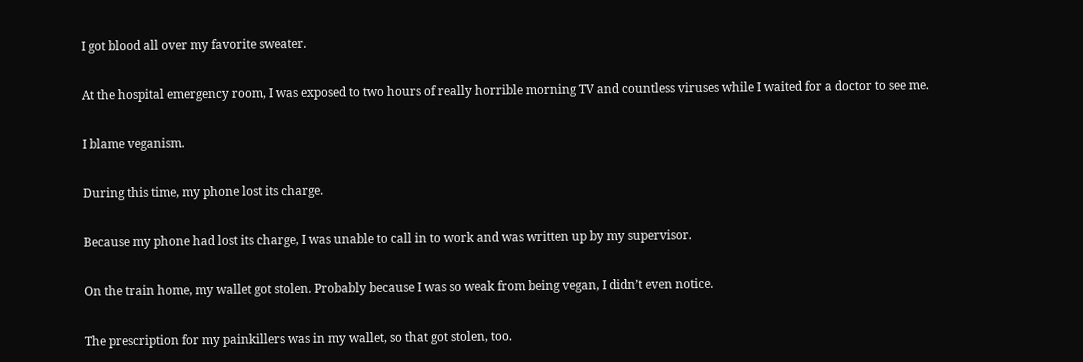I got blood all over my favorite sweater.

At the hospital emergency room, I was exposed to two hours of really horrible morning TV and countless viruses while I waited for a doctor to see me.

I blame veganism.

During this time, my phone lost its charge.

Because my phone had lost its charge, I was unable to call in to work and was written up by my supervisor.

On the train home, my wallet got stolen. Probably because I was so weak from being vegan, I didn’t even notice.

The prescription for my painkillers was in my wallet, so that got stolen, too.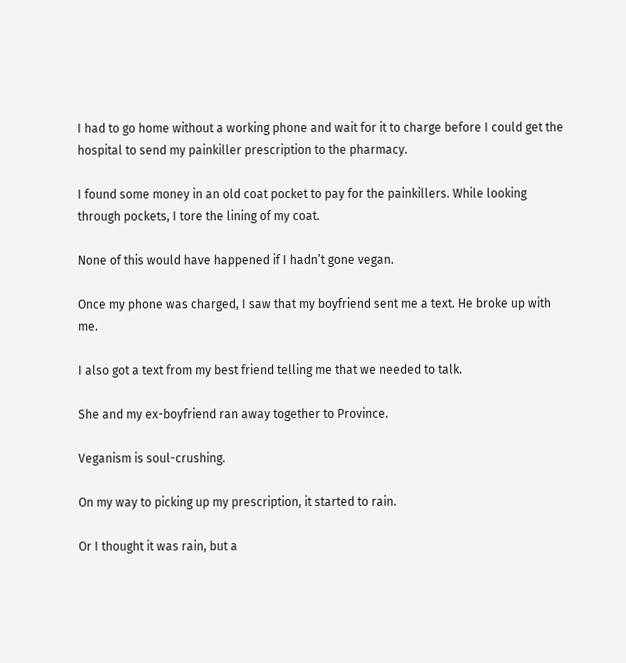I had to go home without a working phone and wait for it to charge before I could get the hospital to send my painkiller prescription to the pharmacy.

I found some money in an old coat pocket to pay for the painkillers. While looking through pockets, I tore the lining of my coat.

None of this would have happened if I hadn’t gone vegan.

Once my phone was charged, I saw that my boyfriend sent me a text. He broke up with me.

I also got a text from my best friend telling me that we needed to talk.

She and my ex-boyfriend ran away together to Province.

Veganism is soul-crushing.

On my way to picking up my prescription, it started to rain.

Or I thought it was rain, but a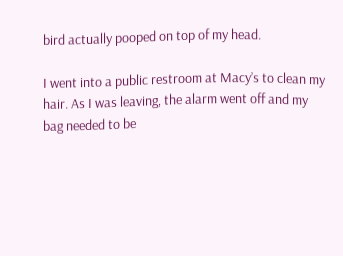bird actually pooped on top of my head.

I went into a public restroom at Macy’s to clean my hair. As I was leaving, the alarm went off and my bag needed to be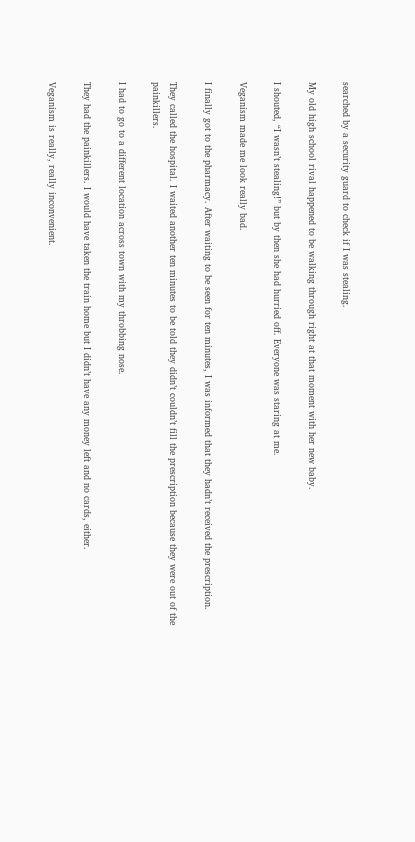searched by a security guard to check if I was stealing.

My old high school rival happened to be walking through right at that moment with her new baby.

I shouted, “I wasn’t stealing!” but by then she had hurried off. Everyone was staring at me.

Veganism made me look really bad.

I finally got to the pharmacy. After waiting to be seen for ten minutes, I was informed that they hadn’t received the prescription.

They called the hospital. I waited another ten minutes to be told they didn’t couldn’t fill the prescription because they were out of the painkillers.

I had to go to a different location across town with my throbbing nose.

They had the painkillers. I would have taken the train home but I didn’t have any money left and no cards, either.

Veganism is really, really inconvenient.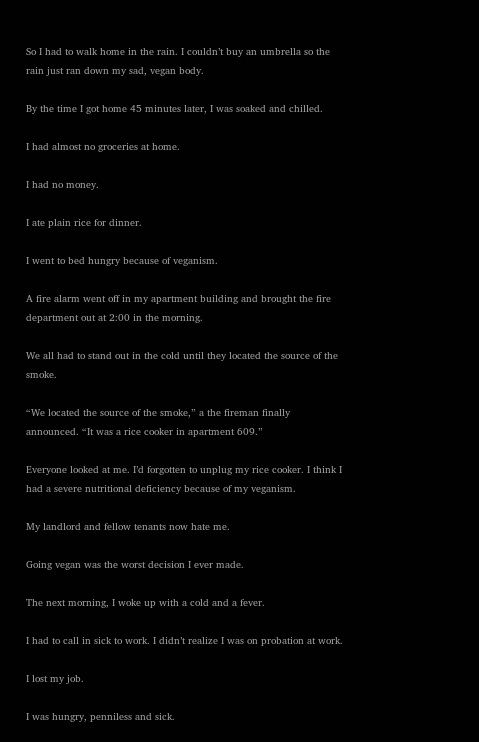So I had to walk home in the rain. I couldn’t buy an umbrella so the rain just ran down my sad, vegan body.

By the time I got home 45 minutes later, I was soaked and chilled.

I had almost no groceries at home.

I had no money.

I ate plain rice for dinner.

I went to bed hungry because of veganism.

A fire alarm went off in my apartment building and brought the fire department out at 2:00 in the morning.

We all had to stand out in the cold until they located the source of the smoke.

“We located the source of the smoke,” a the fireman finally announced. “It was a rice cooker in apartment 609.”

Everyone looked at me. I’d forgotten to unplug my rice cooker. I think I had a severe nutritional deficiency because of my veganism.

My landlord and fellow tenants now hate me.

Going vegan was the worst decision I ever made.

The next morning, I woke up with a cold and a fever.

I had to call in sick to work. I didn’t realize I was on probation at work.

I lost my job.

I was hungry, penniless and sick.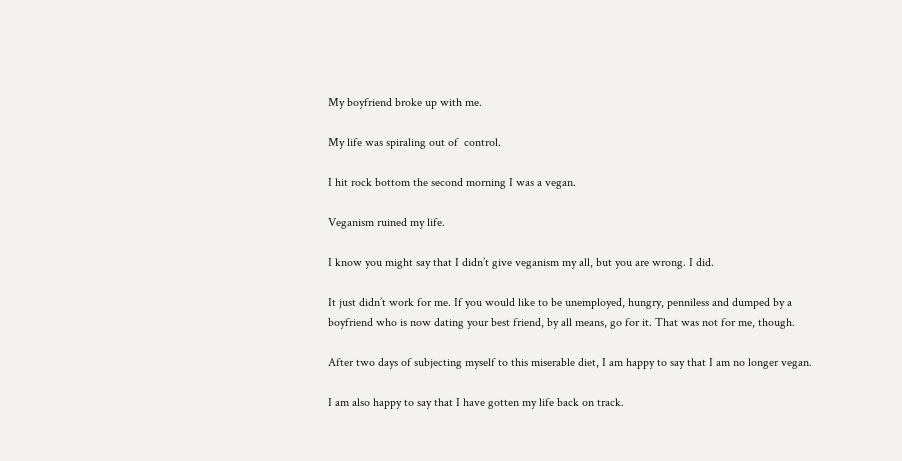My boyfriend broke up with me.

My life was spiraling out of  control.

I hit rock bottom the second morning I was a vegan.

Veganism ruined my life.

I know you might say that I didn’t give veganism my all, but you are wrong. I did.

It just didn’t work for me. If you would like to be unemployed, hungry, penniless and dumped by a boyfriend who is now dating your best friend, by all means, go for it. That was not for me, though.

After two days of subjecting myself to this miserable diet, I am happy to say that I am no longer vegan.

I am also happy to say that I have gotten my life back on track.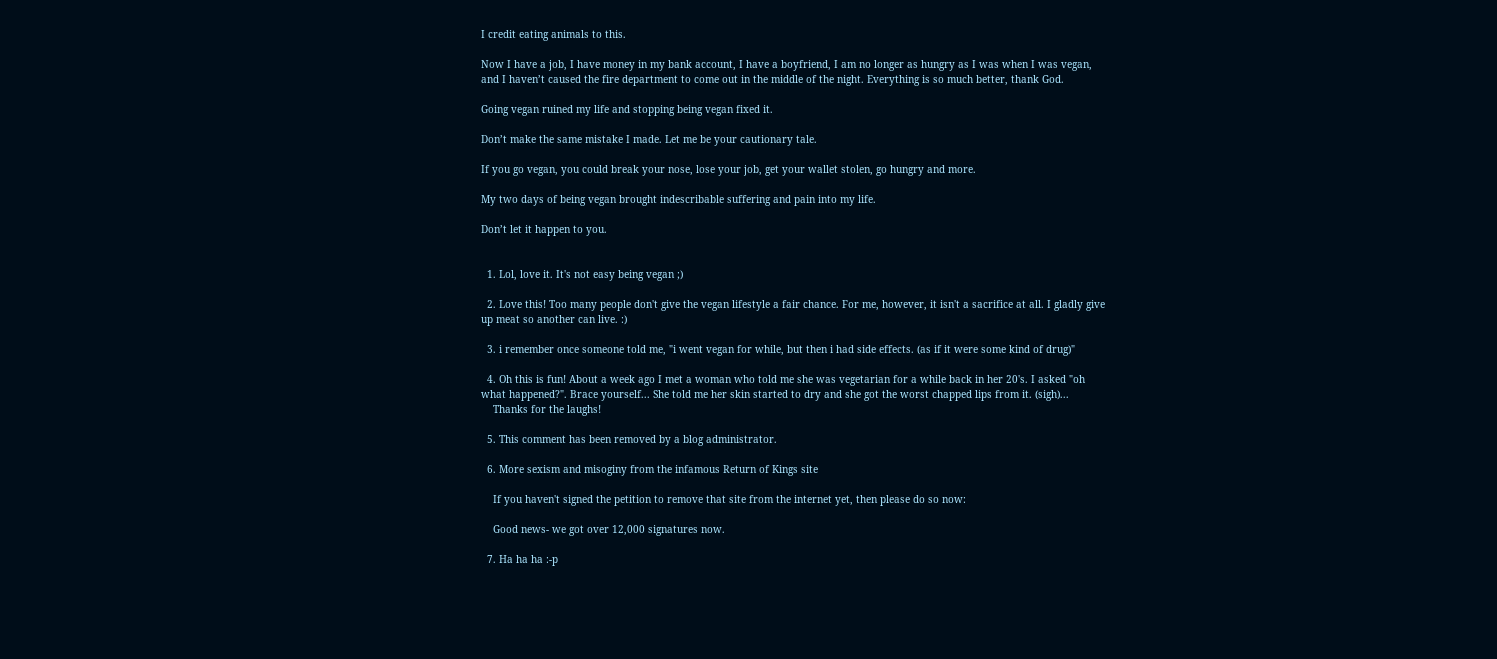I credit eating animals to this.

Now I have a job, I have money in my bank account, I have a boyfriend, I am no longer as hungry as I was when I was vegan, and I haven’t caused the fire department to come out in the middle of the night. Everything is so much better, thank God.

Going vegan ruined my life and stopping being vegan fixed it.

Don’t make the same mistake I made. Let me be your cautionary tale.

If you go vegan, you could break your nose, lose your job, get your wallet stolen, go hungry and more.

My two days of being vegan brought indescribable suffering and pain into my life.

Don’t let it happen to you.


  1. Lol, love it. It's not easy being vegan ;)

  2. Love this! Too many people don't give the vegan lifestyle a fair chance. For me, however, it isn't a sacrifice at all. I gladly give up meat so another can live. :)

  3. i remember once someone told me, "i went vegan for while, but then i had side effects. (as if it were some kind of drug)"

  4. Oh this is fun! About a week ago I met a woman who told me she was vegetarian for a while back in her 20's. I asked "oh what happened?". Brace yourself... She told me her skin started to dry and she got the worst chapped lips from it. (sigh)...
    Thanks for the laughs!

  5. This comment has been removed by a blog administrator.

  6. More sexism and misoginy from the infamous Return of Kings site

    If you haven't signed the petition to remove that site from the internet yet, then please do so now:

    Good news- we got over 12,000 signatures now.

  7. Ha ha ha :-p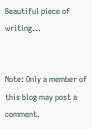Beautiful piece of writing...


Note: Only a member of this blog may post a comment.